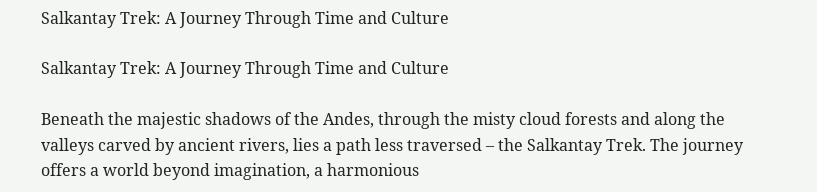Salkantay Trek: A Journey Through Time and Culture

Salkantay Trek: A Journey Through Time and Culture

Beneath the majestic shadows of the Andes, through the misty cloud forests and along the valleys carved by ancient rivers, lies a path less traversed – the Salkantay Trek. The journey offers a world beyond imagination, a harmonious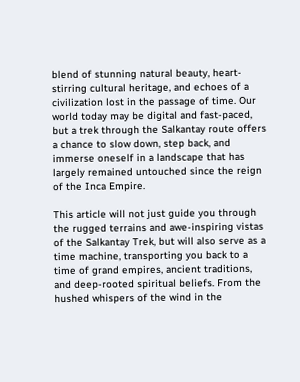blend of stunning natural beauty, heart-stirring cultural heritage, and echoes of a civilization lost in the passage of time. Our world today may be digital and fast-paced, but a trek through the Salkantay route offers a chance to slow down, step back, and immerse oneself in a landscape that has largely remained untouched since the reign of the Inca Empire.

This article will not just guide you through the rugged terrains and awe-inspiring vistas of the Salkantay Trek, but will also serve as a time machine, transporting you back to a time of grand empires, ancient traditions, and deep-rooted spiritual beliefs. From the hushed whispers of the wind in the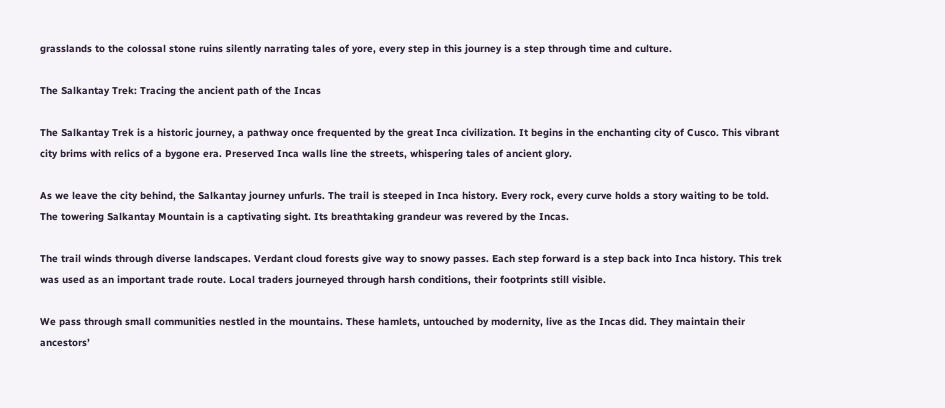grasslands to the colossal stone ruins silently narrating tales of yore, every step in this journey is a step through time and culture.

The Salkantay Trek: Tracing the ancient path of the Incas

The Salkantay Trek is a historic journey, a pathway once frequented by the great Inca civilization. It begins in the enchanting city of Cusco. This vibrant city brims with relics of a bygone era. Preserved Inca walls line the streets, whispering tales of ancient glory.

As we leave the city behind, the Salkantay journey unfurls. The trail is steeped in Inca history. Every rock, every curve holds a story waiting to be told. The towering Salkantay Mountain is a captivating sight. Its breathtaking grandeur was revered by the Incas.

The trail winds through diverse landscapes. Verdant cloud forests give way to snowy passes. Each step forward is a step back into Inca history. This trek was used as an important trade route. Local traders journeyed through harsh conditions, their footprints still visible.

We pass through small communities nestled in the mountains. These hamlets, untouched by modernity, live as the Incas did. They maintain their ancestors’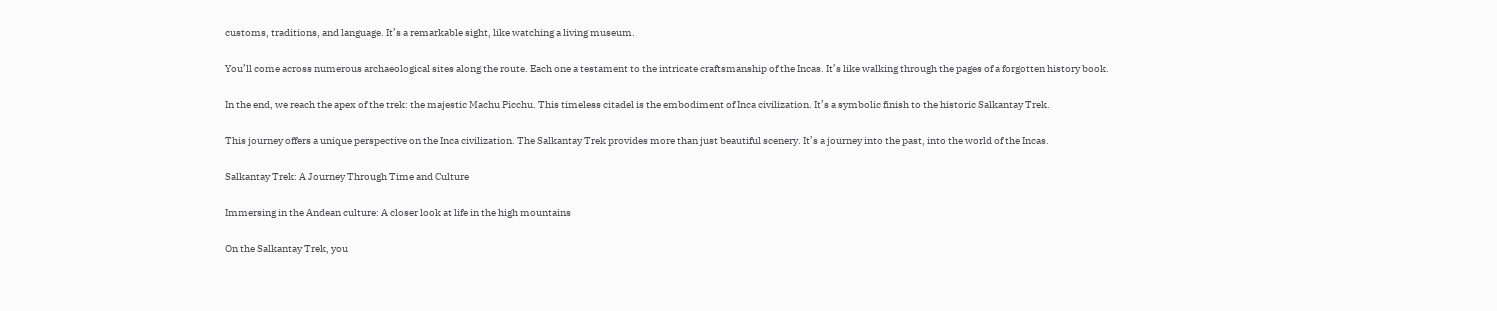customs, traditions, and language. It’s a remarkable sight, like watching a living museum.

You’ll come across numerous archaeological sites along the route. Each one a testament to the intricate craftsmanship of the Incas. It’s like walking through the pages of a forgotten history book.

In the end, we reach the apex of the trek: the majestic Machu Picchu. This timeless citadel is the embodiment of Inca civilization. It’s a symbolic finish to the historic Salkantay Trek.

This journey offers a unique perspective on the Inca civilization. The Salkantay Trek provides more than just beautiful scenery. It’s a journey into the past, into the world of the Incas.

Salkantay Trek: A Journey Through Time and Culture

Immersing in the Andean culture: A closer look at life in the high mountains

On the Salkantay Trek, you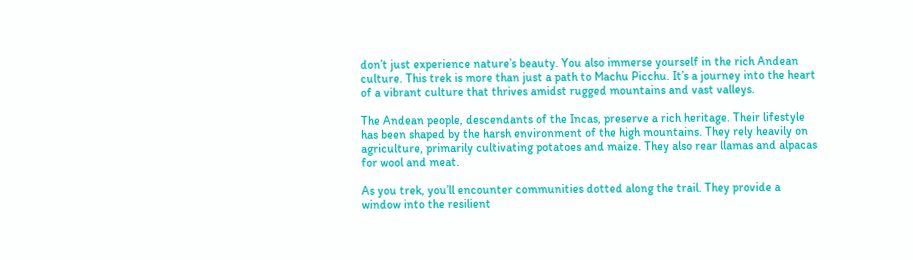don’t just experience nature’s beauty. You also immerse yourself in the rich Andean culture. This trek is more than just a path to Machu Picchu. It’s a journey into the heart of a vibrant culture that thrives amidst rugged mountains and vast valleys.

The Andean people, descendants of the Incas, preserve a rich heritage. Their lifestyle has been shaped by the harsh environment of the high mountains. They rely heavily on agriculture, primarily cultivating potatoes and maize. They also rear llamas and alpacas for wool and meat.

As you trek, you’ll encounter communities dotted along the trail. They provide a window into the resilient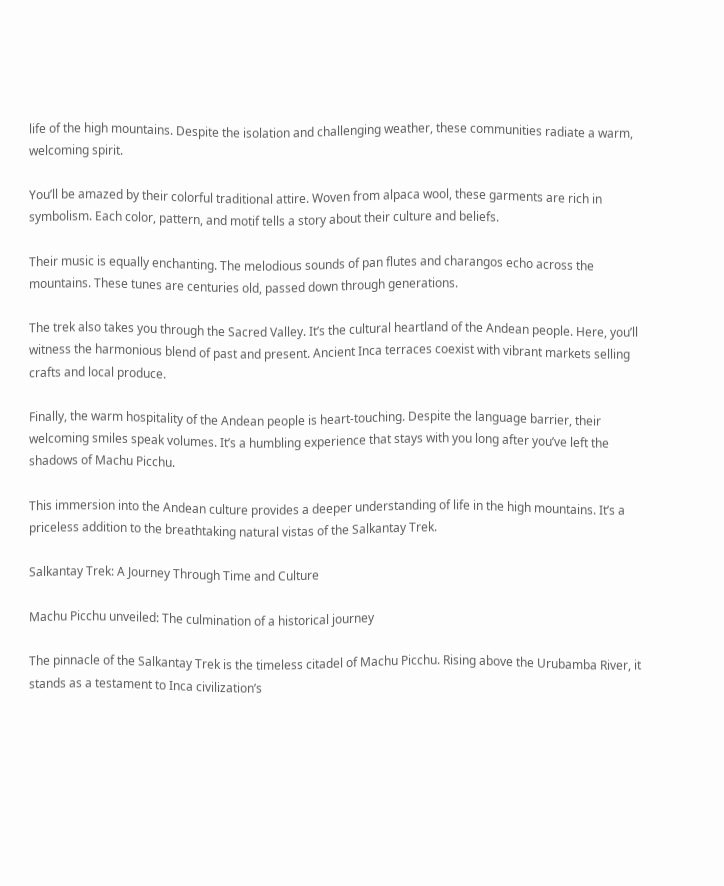life of the high mountains. Despite the isolation and challenging weather, these communities radiate a warm, welcoming spirit.

You’ll be amazed by their colorful traditional attire. Woven from alpaca wool, these garments are rich in symbolism. Each color, pattern, and motif tells a story about their culture and beliefs.

Their music is equally enchanting. The melodious sounds of pan flutes and charangos echo across the mountains. These tunes are centuries old, passed down through generations.

The trek also takes you through the Sacred Valley. It’s the cultural heartland of the Andean people. Here, you’ll witness the harmonious blend of past and present. Ancient Inca terraces coexist with vibrant markets selling crafts and local produce.

Finally, the warm hospitality of the Andean people is heart-touching. Despite the language barrier, their welcoming smiles speak volumes. It’s a humbling experience that stays with you long after you’ve left the shadows of Machu Picchu.

This immersion into the Andean culture provides a deeper understanding of life in the high mountains. It’s a priceless addition to the breathtaking natural vistas of the Salkantay Trek.

Salkantay Trek: A Journey Through Time and Culture

Machu Picchu unveiled: The culmination of a historical journey

The pinnacle of the Salkantay Trek is the timeless citadel of Machu Picchu. Rising above the Urubamba River, it stands as a testament to Inca civilization’s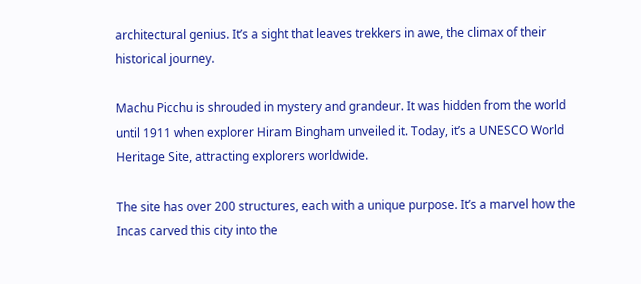architectural genius. It’s a sight that leaves trekkers in awe, the climax of their historical journey.

Machu Picchu is shrouded in mystery and grandeur. It was hidden from the world until 1911 when explorer Hiram Bingham unveiled it. Today, it’s a UNESCO World Heritage Site, attracting explorers worldwide.

The site has over 200 structures, each with a unique purpose. It’s a marvel how the Incas carved this city into the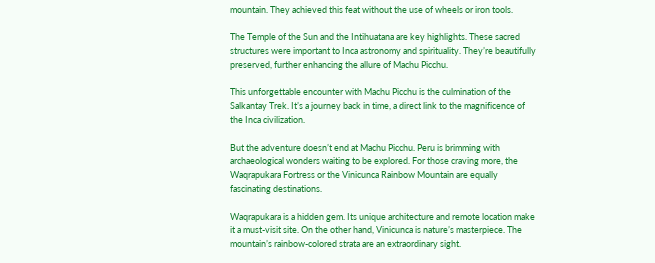mountain. They achieved this feat without the use of wheels or iron tools.

The Temple of the Sun and the Intihuatana are key highlights. These sacred structures were important to Inca astronomy and spirituality. They’re beautifully preserved, further enhancing the allure of Machu Picchu.

This unforgettable encounter with Machu Picchu is the culmination of the Salkantay Trek. It’s a journey back in time, a direct link to the magnificence of the Inca civilization.

But the adventure doesn’t end at Machu Picchu. Peru is brimming with archaeological wonders waiting to be explored. For those craving more, the Waqrapukara Fortress or the Vinicunca Rainbow Mountain are equally fascinating destinations.

Waqrapukara is a hidden gem. Its unique architecture and remote location make it a must-visit site. On the other hand, Vinicunca is nature’s masterpiece. The mountain’s rainbow-colored strata are an extraordinary sight.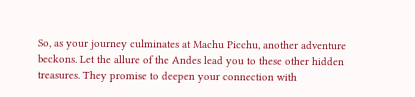So, as your journey culminates at Machu Picchu, another adventure beckons. Let the allure of the Andes lead you to these other hidden treasures. They promise to deepen your connection with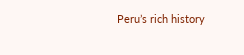Peru’s rich history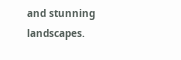and stunning landscapes.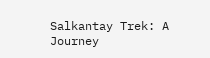Salkantay Trek: A Journey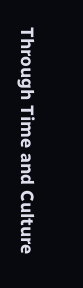Through Time and Culture